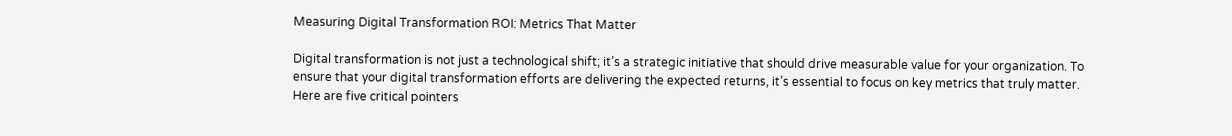Measuring Digital Transformation ROI: Metrics That Matter

Digital transformation is not just a technological shift; it’s a strategic initiative that should drive measurable value for your organization. To ensure that your digital transformation efforts are delivering the expected returns, it’s essential to focus on key metrics that truly matter. Here are five critical pointers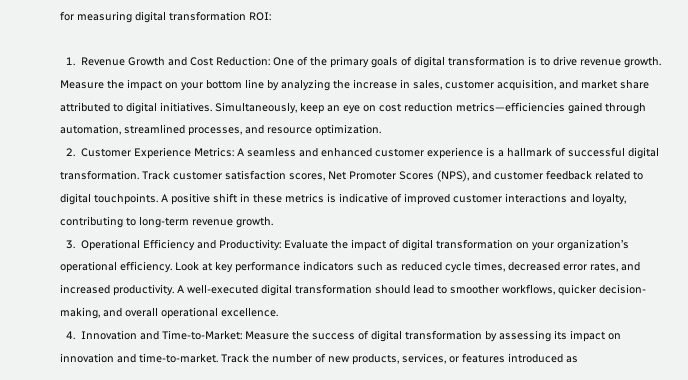for measuring digital transformation ROI:

  1.  Revenue Growth and Cost Reduction: One of the primary goals of digital transformation is to drive revenue growth. Measure the impact on your bottom line by analyzing the increase in sales, customer acquisition, and market share attributed to digital initiatives. Simultaneously, keep an eye on cost reduction metrics—efficiencies gained through automation, streamlined processes, and resource optimization.
  2.  Customer Experience Metrics: A seamless and enhanced customer experience is a hallmark of successful digital transformation. Track customer satisfaction scores, Net Promoter Scores (NPS), and customer feedback related to digital touchpoints. A positive shift in these metrics is indicative of improved customer interactions and loyalty, contributing to long-term revenue growth.
  3.  Operational Efficiency and Productivity: Evaluate the impact of digital transformation on your organization’s operational efficiency. Look at key performance indicators such as reduced cycle times, decreased error rates, and increased productivity. A well-executed digital transformation should lead to smoother workflows, quicker decision-making, and overall operational excellence.
  4.  Innovation and Time-to-Market: Measure the success of digital transformation by assessing its impact on innovation and time-to-market. Track the number of new products, services, or features introduced as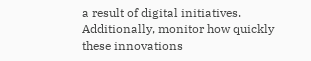a result of digital initiatives. Additionally, monitor how quickly these innovations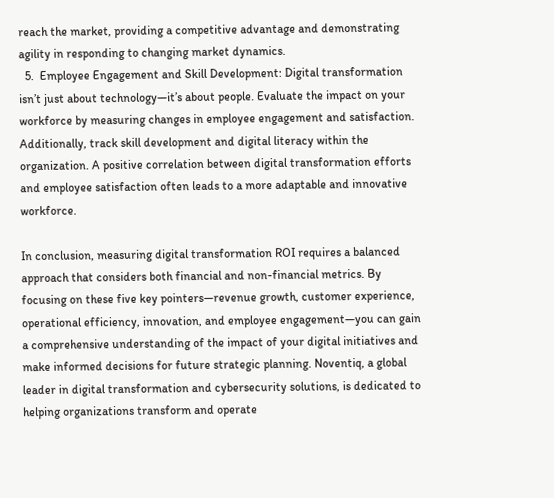reach the market, providing a competitive advantage and demonstrating agility in responding to changing market dynamics.
  5.  Employee Engagement and Skill Development: Digital transformation isn’t just about technology—it’s about people. Evaluate the impact on your workforce by measuring changes in employee engagement and satisfaction. Additionally, track skill development and digital literacy within the organization. A positive correlation between digital transformation efforts and employee satisfaction often leads to a more adaptable and innovative workforce.

In conclusion, measuring digital transformation ROI requires a balanced approach that considers both financial and non-financial metrics. By focusing on these five key pointers—revenue growth, customer experience, operational efficiency, innovation, and employee engagement—you can gain a comprehensive understanding of the impact of your digital initiatives and make informed decisions for future strategic planning. Noventiq, a global leader in digital transformation and cybersecurity solutions, is dedicated to helping organizations transform and operate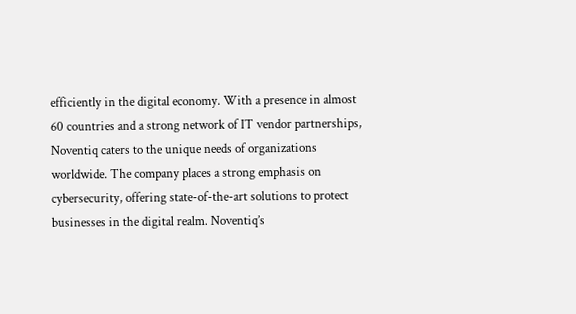efficiently in the digital economy. With a presence in almost 60 countries and a strong network of IT vendor partnerships, Noventiq caters to the unique needs of organizations worldwide. The company places a strong emphasis on cybersecurity, offering state-of-the-art solutions to protect businesses in the digital realm. Noventiq’s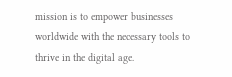mission is to empower businesses worldwide with the necessary tools to thrive in the digital age.